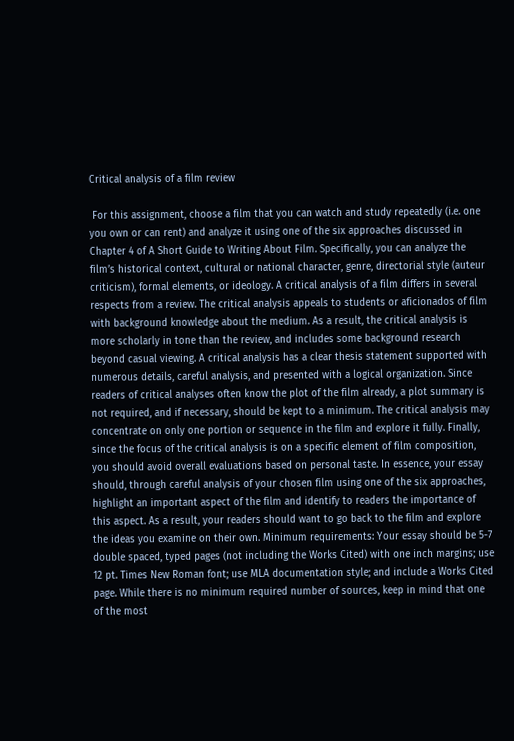Critical analysis of a film review

 For this assignment, choose a film that you can watch and study repeatedly (i.e. one you own or can rent) and analyze it using one of the six approaches discussed in Chapter 4 of A Short Guide to Writing About Film. Specifically, you can analyze the film’s historical context, cultural or national character, genre, directorial style (auteur criticism), formal elements, or ideology. A critical analysis of a film differs in several respects from a review. The critical analysis appeals to students or aficionados of film with background knowledge about the medium. As a result, the critical analysis is more scholarly in tone than the review, and includes some background research beyond casual viewing. A critical analysis has a clear thesis statement supported with numerous details, careful analysis, and presented with a logical organization. Since readers of critical analyses often know the plot of the film already, a plot summary is not required, and if necessary, should be kept to a minimum. The critical analysis may concentrate on only one portion or sequence in the film and explore it fully. Finally, since the focus of the critical analysis is on a specific element of film composition, you should avoid overall evaluations based on personal taste. In essence, your essay should, through careful analysis of your chosen film using one of the six approaches, highlight an important aspect of the film and identify to readers the importance of this aspect. As a result, your readers should want to go back to the film and explore the ideas you examine on their own. Minimum requirements: Your essay should be 5-7 double spaced, typed pages (not including the Works Cited) with one inch margins; use 12 pt. Times New Roman font; use MLA documentation style; and include a Works Cited page. While there is no minimum required number of sources, keep in mind that one of the most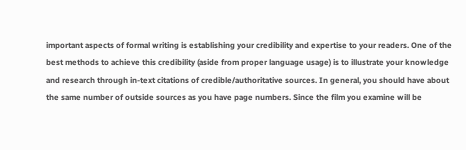important aspects of formal writing is establishing your credibility and expertise to your readers. One of the best methods to achieve this credibility (aside from proper language usage) is to illustrate your knowledge and research through in-text citations of credible/authoritative sources. In general, you should have about the same number of outside sources as you have page numbers. Since the film you examine will be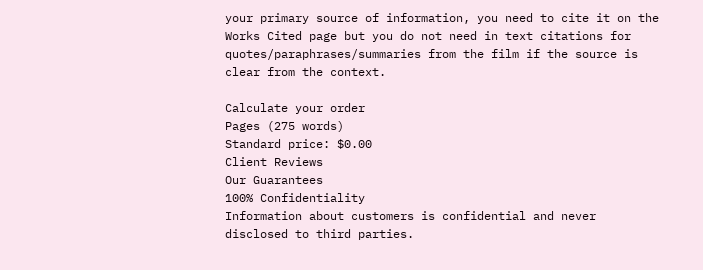your primary source of information, you need to cite it on the Works Cited page but you do not need in text citations for quotes/paraphrases/summaries from the film if the source is clear from the context.

Calculate your order
Pages (275 words)
Standard price: $0.00
Client Reviews
Our Guarantees
100% Confidentiality
Information about customers is confidential and never disclosed to third parties.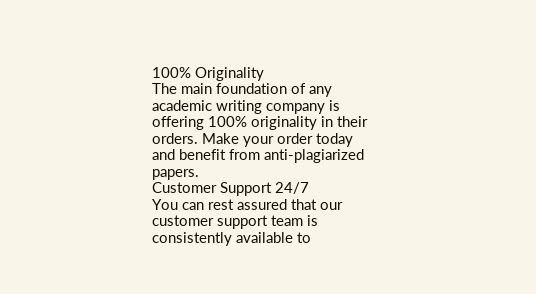100% Originality
The main foundation of any academic writing company is offering 100% originality in their orders. Make your order today and benefit from anti-plagiarized papers.
Customer Support 24/7
You can rest assured that our customer support team is consistently available to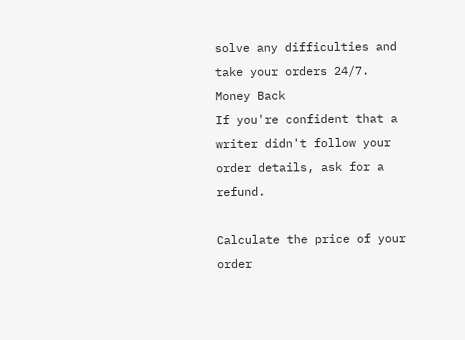solve any difficulties and take your orders 24/7.
Money Back
If you're confident that a writer didn't follow your order details, ask for a refund.

Calculate the price of your order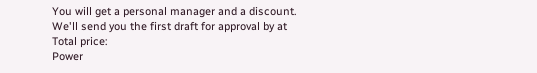You will get a personal manager and a discount.
We'll send you the first draft for approval by at
Total price:
Power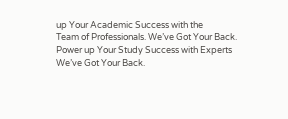up Your Academic Success with the
Team of Professionals. We’ve Got Your Back.
Power up Your Study Success with Experts We’ve Got Your Back.